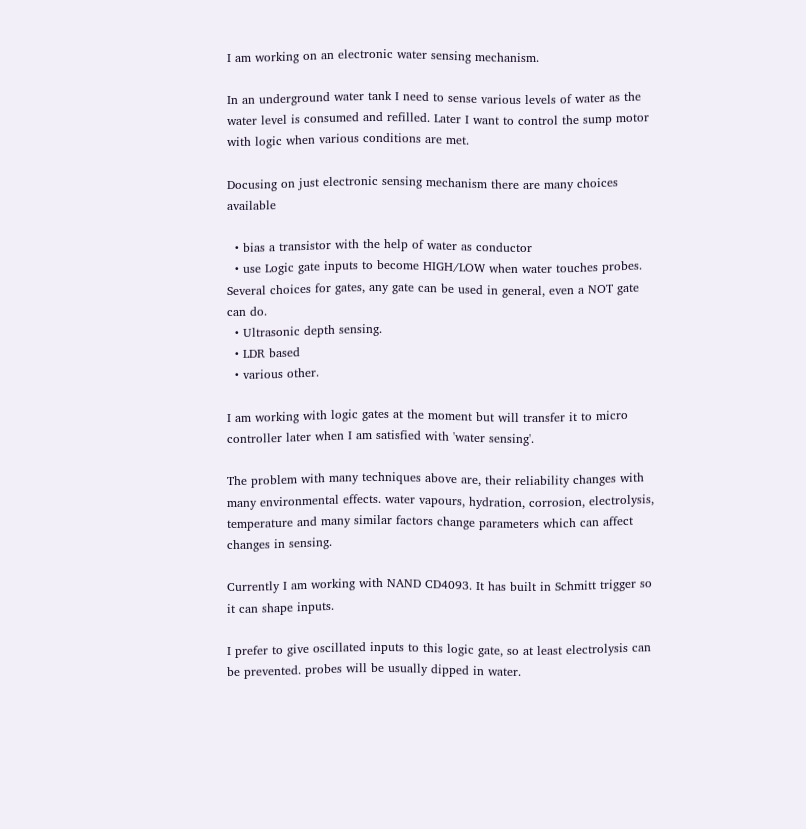I am working on an electronic water sensing mechanism.

In an underground water tank I need to sense various levels of water as the water level is consumed and refilled. Later I want to control the sump motor with logic when various conditions are met.

Docusing on just electronic sensing mechanism there are many choices available

  • bias a transistor with the help of water as conductor
  • use Logic gate inputs to become HIGH/LOW when water touches probes. Several choices for gates, any gate can be used in general, even a NOT gate can do.
  • Ultrasonic depth sensing.
  • LDR based
  • various other.

I am working with logic gates at the moment but will transfer it to micro controller later when I am satisfied with 'water sensing'.

The problem with many techniques above are, their reliability changes with many environmental effects. water vapours, hydration, corrosion, electrolysis, temperature and many similar factors change parameters which can affect changes in sensing.

Currently I am working with NAND CD4093. It has built in Schmitt trigger so it can shape inputs.

I prefer to give oscillated inputs to this logic gate, so at least electrolysis can be prevented. probes will be usually dipped in water.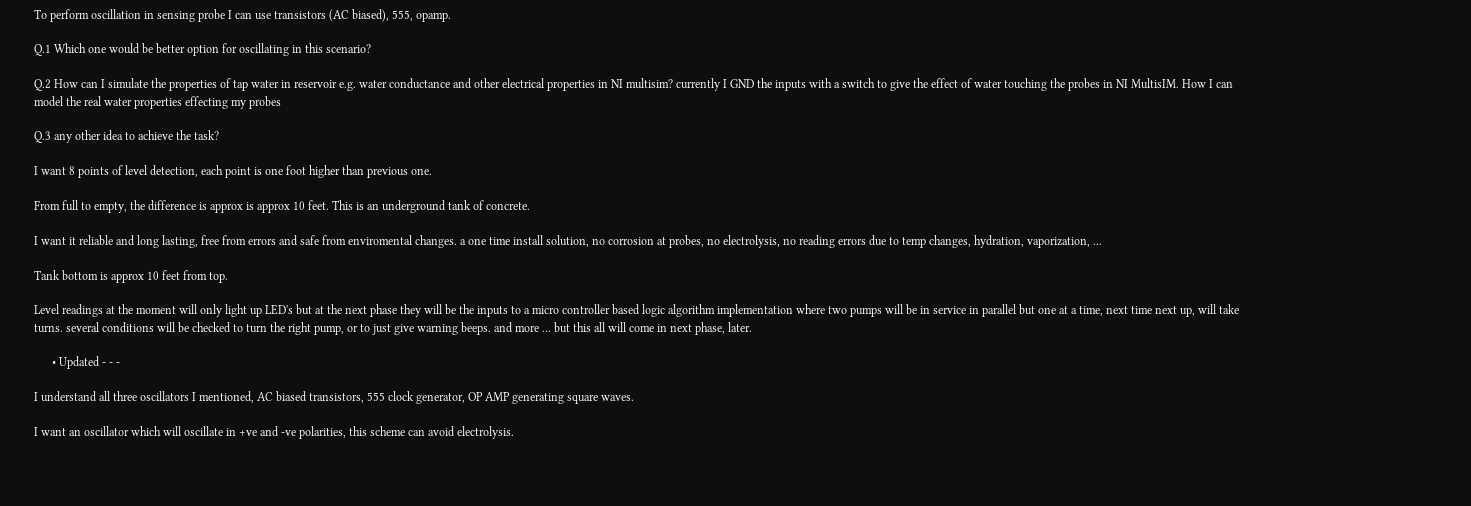To perform oscillation in sensing probe I can use transistors (AC biased), 555, opamp.

Q.1 Which one would be better option for oscillating in this scenario?

Q.2 How can I simulate the properties of tap water in reservoir e.g. water conductance and other electrical properties in NI multisim? currently I GND the inputs with a switch to give the effect of water touching the probes in NI MultisIM. How I can model the real water properties effecting my probes

Q.3 any other idea to achieve the task?

I want 8 points of level detection, each point is one foot higher than previous one.

From full to empty, the difference is approx is approx 10 feet. This is an underground tank of concrete.

I want it reliable and long lasting, free from errors and safe from enviromental changes. a one time install solution, no corrosion at probes, no electrolysis, no reading errors due to temp changes, hydration, vaporization, ...

Tank bottom is approx 10 feet from top.

Level readings at the moment will only light up LED's but at the next phase they will be the inputs to a micro controller based logic algorithm implementation where two pumps will be in service in parallel but one at a time, next time next up, will take turns. several conditions will be checked to turn the right pump, or to just give warning beeps. and more ... but this all will come in next phase, later.

      • Updated - - -

I understand all three oscillators I mentioned, AC biased transistors, 555 clock generator, OP AMP generating square waves.

I want an oscillator which will oscillate in +ve and -ve polarities, this scheme can avoid electrolysis.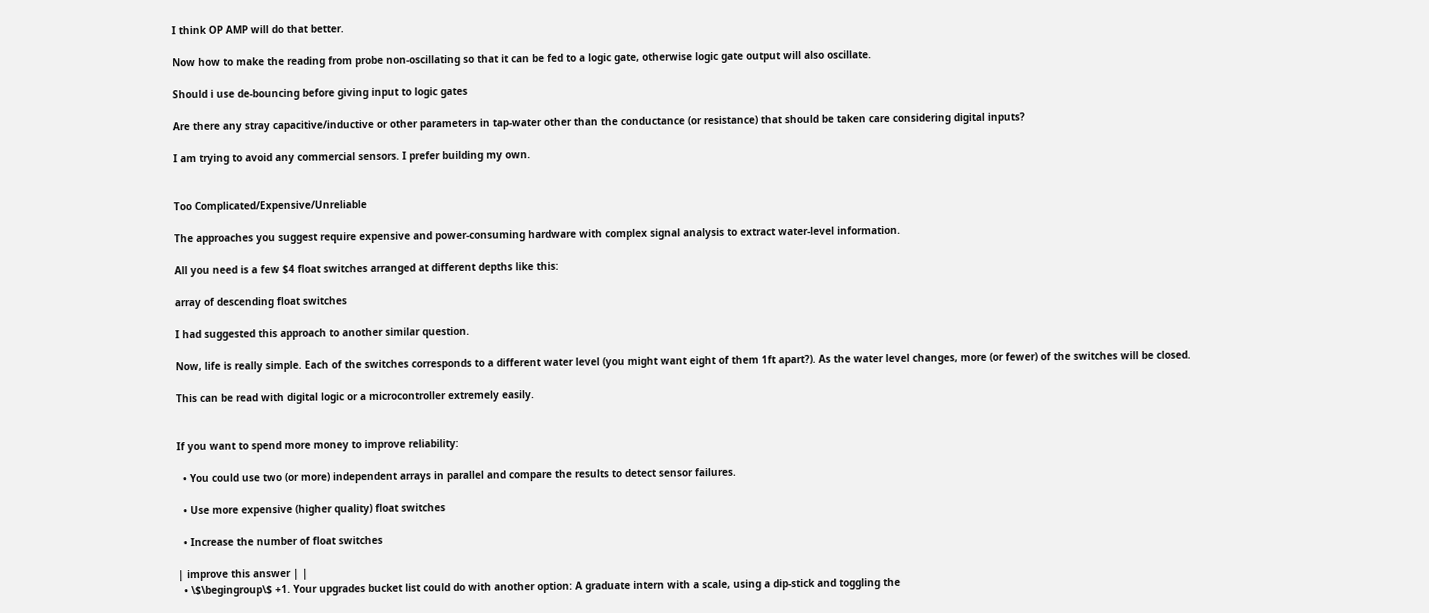I think OP AMP will do that better.

Now how to make the reading from probe non-oscillating so that it can be fed to a logic gate, otherwise logic gate output will also oscillate.

Should i use de-bouncing before giving input to logic gates

Are there any stray capacitive/inductive or other parameters in tap-water other than the conductance (or resistance) that should be taken care considering digital inputs?

I am trying to avoid any commercial sensors. I prefer building my own.


Too Complicated/Expensive/Unreliable

The approaches you suggest require expensive and power-consuming hardware with complex signal analysis to extract water-level information.

All you need is a few $4 float switches arranged at different depths like this:

array of descending float switches

I had suggested this approach to another similar question.

Now, life is really simple. Each of the switches corresponds to a different water level (you might want eight of them 1ft apart?). As the water level changes, more (or fewer) of the switches will be closed.

This can be read with digital logic or a microcontroller extremely easily.


If you want to spend more money to improve reliability:

  • You could use two (or more) independent arrays in parallel and compare the results to detect sensor failures.

  • Use more expensive (higher quality) float switches

  • Increase the number of float switches

| improve this answer | |
  • \$\begingroup\$ +1. Your upgrades bucket list could do with another option: A graduate intern with a scale, using a dip-stick and toggling the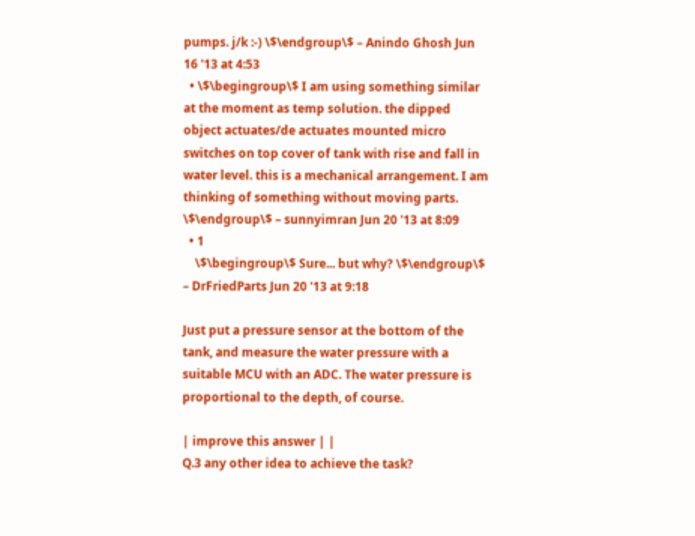pumps. j/k :-) \$\endgroup\$ – Anindo Ghosh Jun 16 '13 at 4:53
  • \$\begingroup\$ I am using something similar at the moment as temp solution. the dipped object actuates/de actuates mounted micro switches on top cover of tank with rise and fall in water level. this is a mechanical arrangement. I am thinking of something without moving parts. \$\endgroup\$ – sunnyimran Jun 20 '13 at 8:09
  • 1
    \$\begingroup\$ Sure... but why? \$\endgroup\$ – DrFriedParts Jun 20 '13 at 9:18

Just put a pressure sensor at the bottom of the tank, and measure the water pressure with a suitable MCU with an ADC. The water pressure is proportional to the depth, of course.

| improve this answer | |
Q.3 any other idea to achieve the task?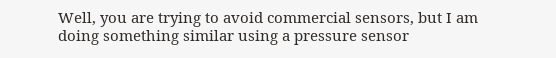Well, you are trying to avoid commercial sensors, but I am doing something similar using a pressure sensor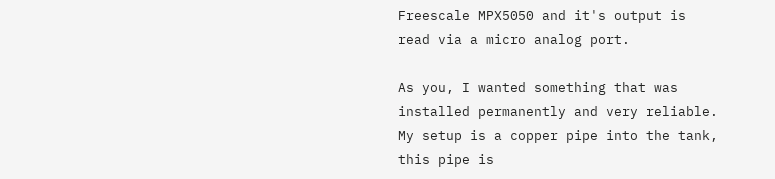Freescale MPX5050 and it's output is read via a micro analog port.

As you, I wanted something that was installed permanently and very reliable. My setup is a copper pipe into the tank, this pipe is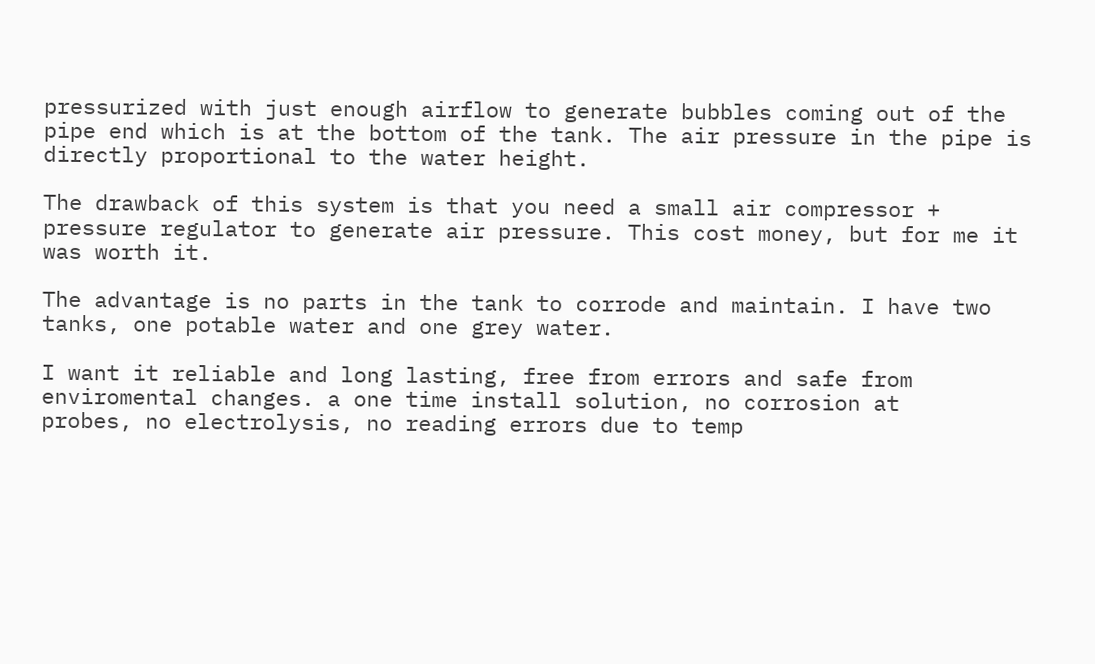pressurized with just enough airflow to generate bubbles coming out of the pipe end which is at the bottom of the tank. The air pressure in the pipe is directly proportional to the water height.

The drawback of this system is that you need a small air compressor + pressure regulator to generate air pressure. This cost money, but for me it was worth it.

The advantage is no parts in the tank to corrode and maintain. I have two tanks, one potable water and one grey water.

I want it reliable and long lasting, free from errors and safe from
enviromental changes. a one time install solution, no corrosion at
probes, no electrolysis, no reading errors due to temp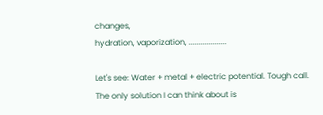changes,
hydration, vaporization, ...................

Let's see: Water + metal + electric potential. Tough call. The only solution I can think about is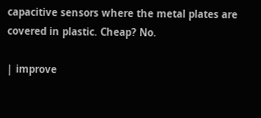capacitive sensors where the metal plates are covered in plastic. Cheap? No.

| improve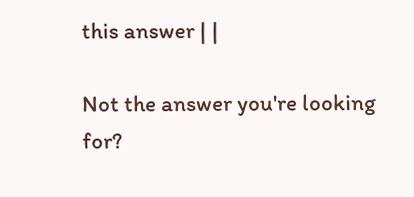this answer | |

Not the answer you're looking for?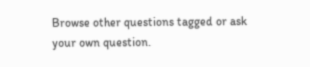Browse other questions tagged or ask your own question.